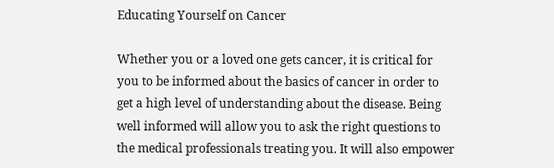Educating Yourself on Cancer

Whether you or a loved one gets cancer, it is critical for you to be informed about the basics of cancer in order to get a high level of understanding about the disease. Being well informed will allow you to ask the right questions to the medical professionals treating you. It will also empower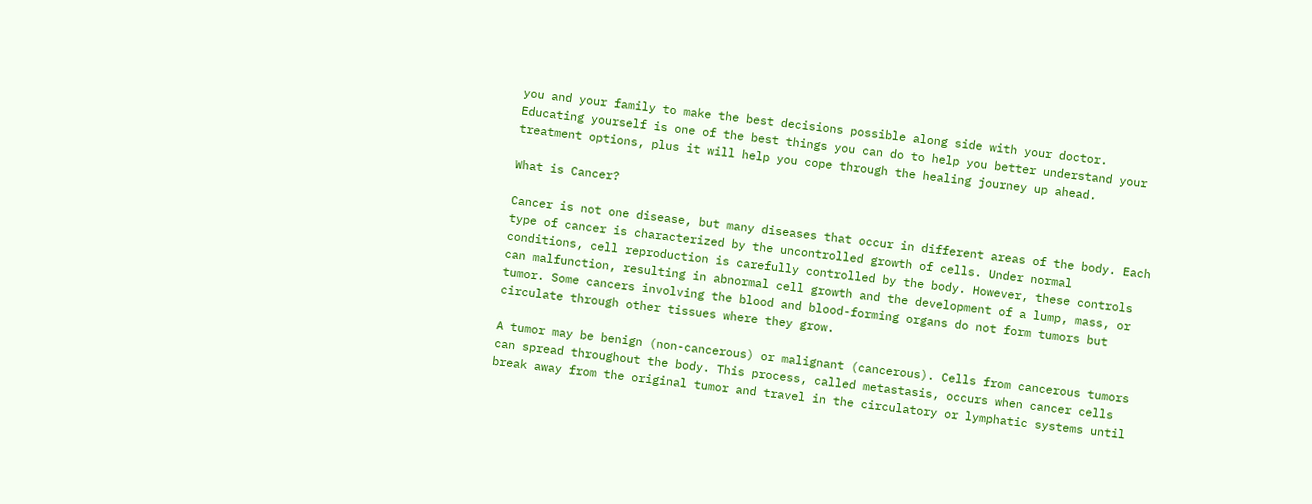you and your family to make the best decisions possible along side with your doctor. Educating yourself is one of the best things you can do to help you better understand your treatment options, plus it will help you cope through the healing journey up ahead.

What is Cancer?

Cancer is not one disease, but many diseases that occur in different areas of the body. Each type of cancer is characterized by the uncontrolled growth of cells. Under normal conditions, cell reproduction is carefully controlled by the body. However, these controls can malfunction, resulting in abnormal cell growth and the development of a lump, mass, or tumor. Some cancers involving the blood and blood-forming organs do not form tumors but circulate through other tissues where they grow.

A tumor may be benign (non-cancerous) or malignant (cancerous). Cells from cancerous tumors can spread throughout the body. This process, called metastasis, occurs when cancer cells break away from the original tumor and travel in the circulatory or lymphatic systems until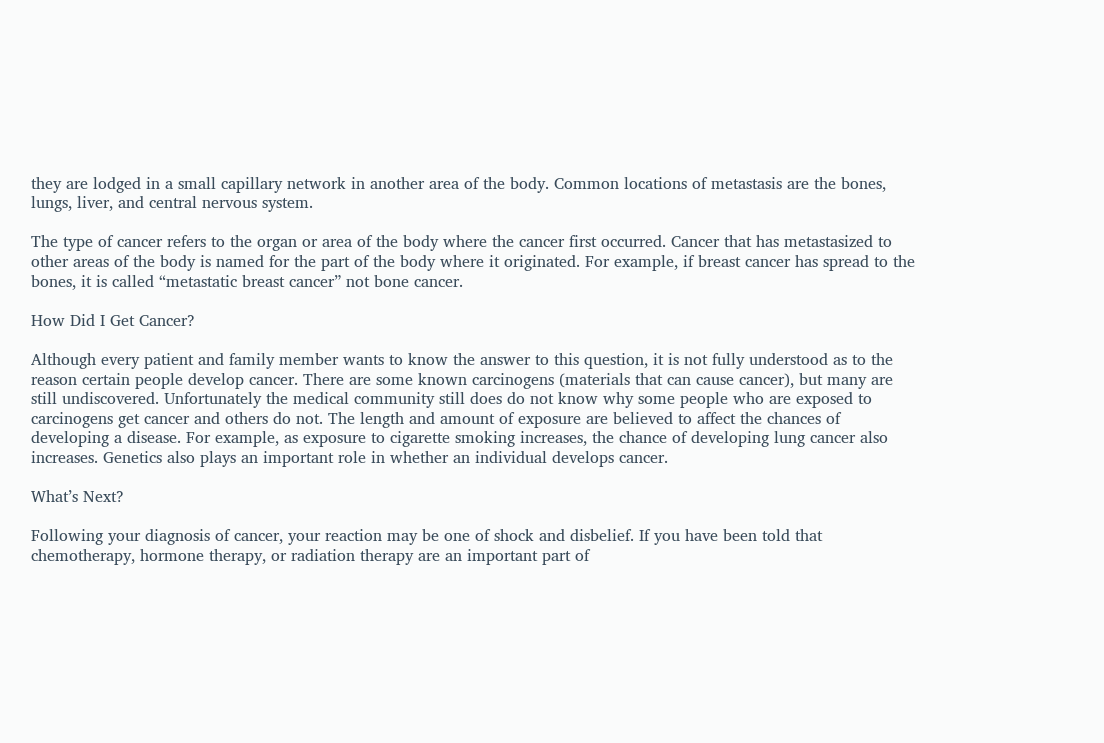they are lodged in a small capillary network in another area of the body. Common locations of metastasis are the bones, lungs, liver, and central nervous system.

The type of cancer refers to the organ or area of the body where the cancer first occurred. Cancer that has metastasized to other areas of the body is named for the part of the body where it originated. For example, if breast cancer has spread to the bones, it is called “metastatic breast cancer” not bone cancer.

How Did I Get Cancer?

Although every patient and family member wants to know the answer to this question, it is not fully understood as to the reason certain people develop cancer. There are some known carcinogens (materials that can cause cancer), but many are still undiscovered. Unfortunately the medical community still does do not know why some people who are exposed to carcinogens get cancer and others do not. The length and amount of exposure are believed to affect the chances of developing a disease. For example, as exposure to cigarette smoking increases, the chance of developing lung cancer also increases. Genetics also plays an important role in whether an individual develops cancer.

What’s Next?

Following your diagnosis of cancer, your reaction may be one of shock and disbelief. If you have been told that chemotherapy, hormone therapy, or radiation therapy are an important part of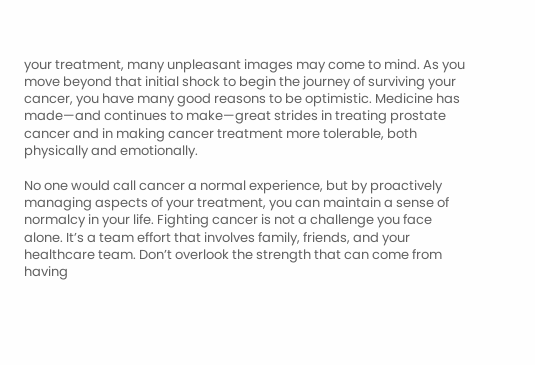your treatment, many unpleasant images may come to mind. As you move beyond that initial shock to begin the journey of surviving your cancer, you have many good reasons to be optimistic. Medicine has made—and continues to make—great strides in treating prostate cancer and in making cancer treatment more tolerable, both physically and emotionally.

No one would call cancer a normal experience, but by proactively managing aspects of your treatment, you can maintain a sense of normalcy in your life. Fighting cancer is not a challenge you face alone. It’s a team effort that involves family, friends, and your healthcare team. Don’t overlook the strength that can come from having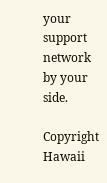your support network by your side.

Copyright Hawaii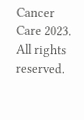Cancer Care 2023. All rights reserved.